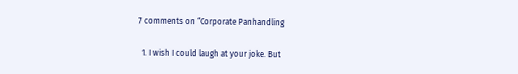7 comments on “Corporate Panhandling

  1. I wish I could laugh at your joke. But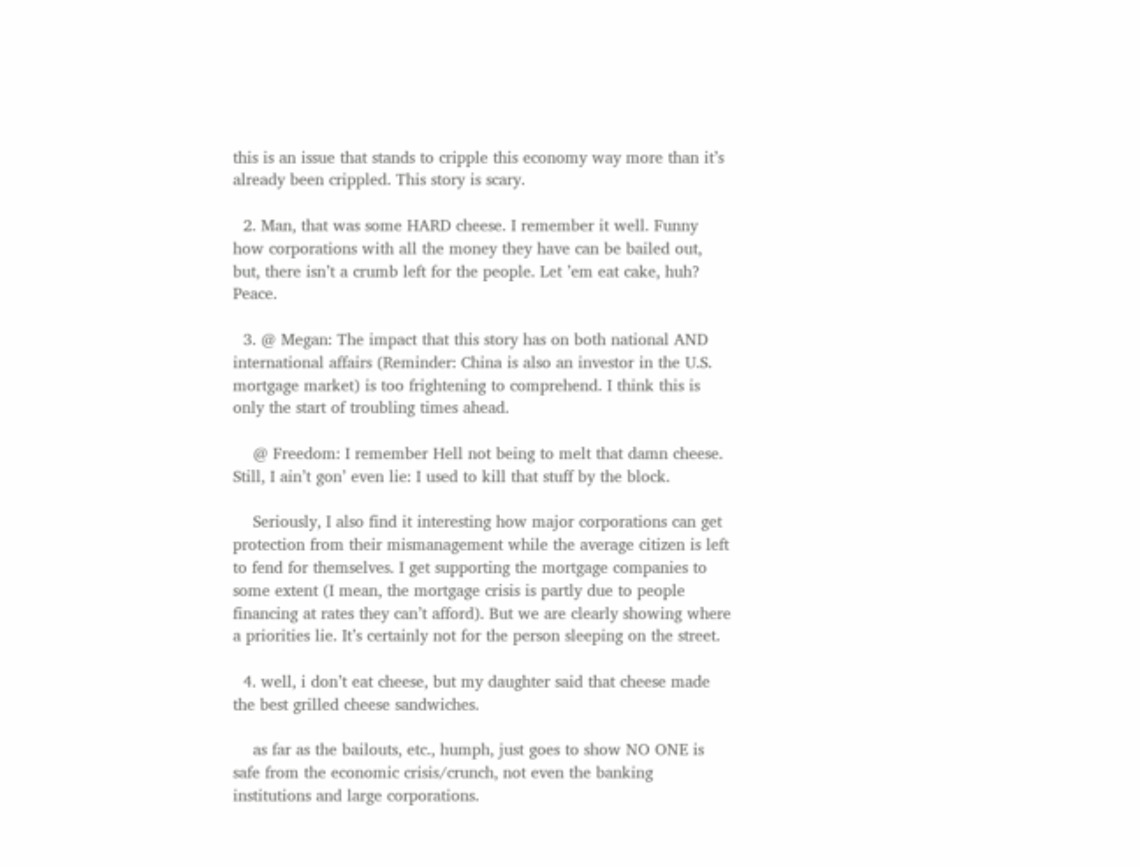this is an issue that stands to cripple this economy way more than it’s already been crippled. This story is scary.

  2. Man, that was some HARD cheese. I remember it well. Funny how corporations with all the money they have can be bailed out, but, there isn’t a crumb left for the people. Let ’em eat cake, huh? Peace.

  3. @ Megan: The impact that this story has on both national AND international affairs (Reminder: China is also an investor in the U.S. mortgage market) is too frightening to comprehend. I think this is only the start of troubling times ahead.

    @ Freedom: I remember Hell not being to melt that damn cheese. Still, I ain’t gon’ even lie: I used to kill that stuff by the block.

    Seriously, I also find it interesting how major corporations can get protection from their mismanagement while the average citizen is left to fend for themselves. I get supporting the mortgage companies to some extent (I mean, the mortgage crisis is partly due to people financing at rates they can’t afford). But we are clearly showing where a priorities lie. It’s certainly not for the person sleeping on the street.

  4. well, i don’t eat cheese, but my daughter said that cheese made the best grilled cheese sandwiches.

    as far as the bailouts, etc., humph, just goes to show NO ONE is safe from the economic crisis/crunch, not even the banking institutions and large corporations.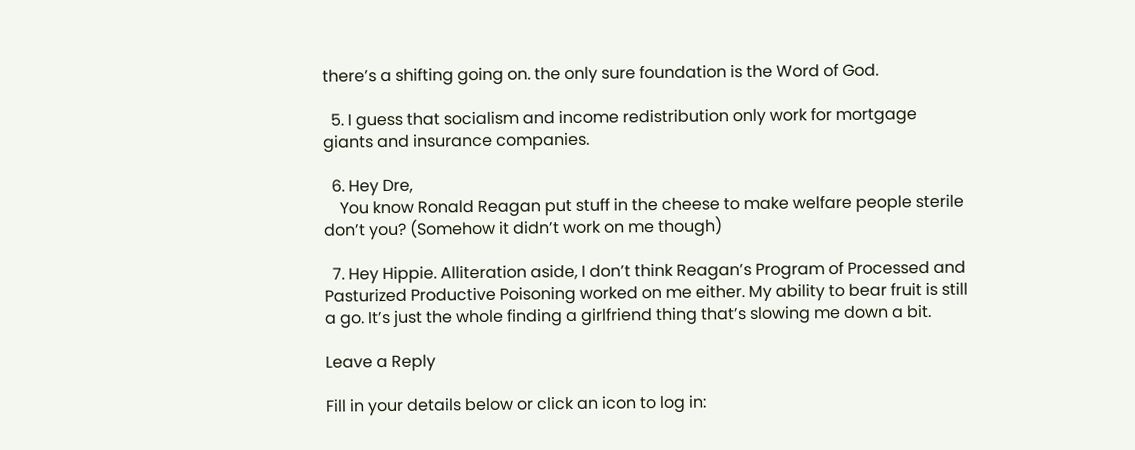there’s a shifting going on. the only sure foundation is the Word of God.

  5. I guess that socialism and income redistribution only work for mortgage giants and insurance companies.

  6. Hey Dre,
    You know Ronald Reagan put stuff in the cheese to make welfare people sterile don’t you? (Somehow it didn’t work on me though)

  7. Hey Hippie. Alliteration aside, I don’t think Reagan’s Program of Processed and Pasturized Productive Poisoning worked on me either. My ability to bear fruit is still a go. It’s just the whole finding a girlfriend thing that’s slowing me down a bit.

Leave a Reply

Fill in your details below or click an icon to log in: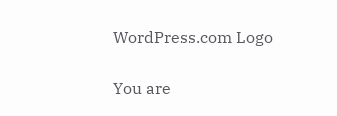WordPress.com Logo

You are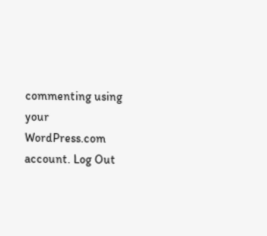commenting using your WordPress.com account. Log Out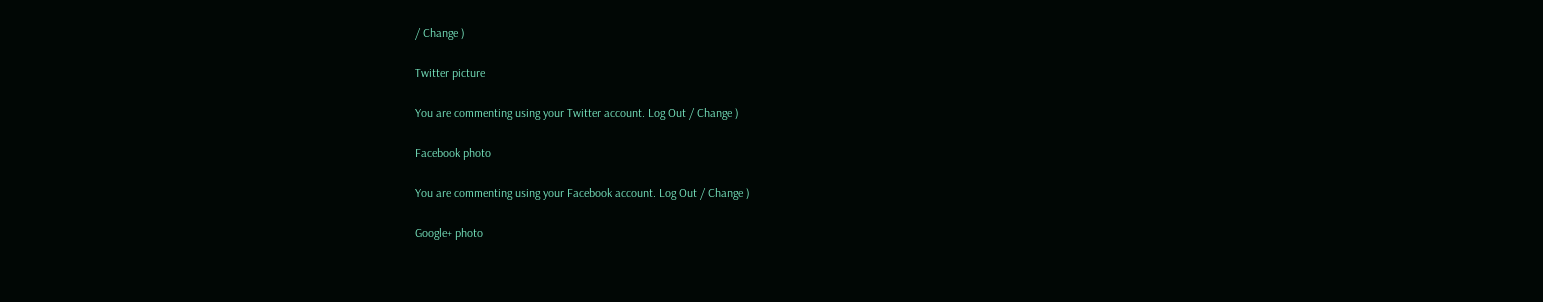/ Change )

Twitter picture

You are commenting using your Twitter account. Log Out / Change )

Facebook photo

You are commenting using your Facebook account. Log Out / Change )

Google+ photo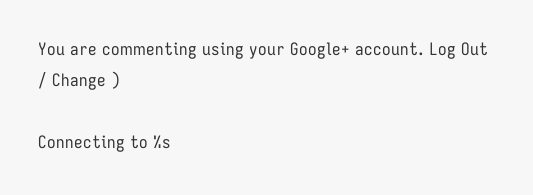You are commenting using your Google+ account. Log Out / Change )

Connecting to %s